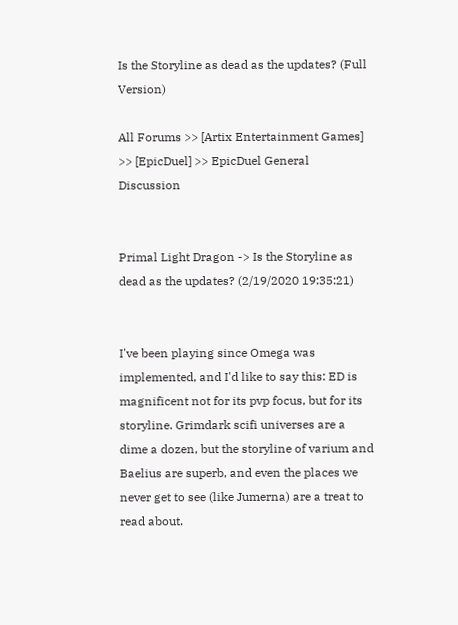Is the Storyline as dead as the updates? (Full Version)

All Forums >> [Artix Entertainment Games] >> [EpicDuel] >> EpicDuel General Discussion


Primal Light Dragon -> Is the Storyline as dead as the updates? (2/19/2020 19:35:21)


I've been playing since Omega was implemented, and I'd like to say this: ED is magnificent not for its pvp focus, but for its storyline. Grimdark scifi universes are a dime a dozen, but the storyline of varium and Baelius are superb, and even the places we never get to see (like Jumerna) are a treat to read about.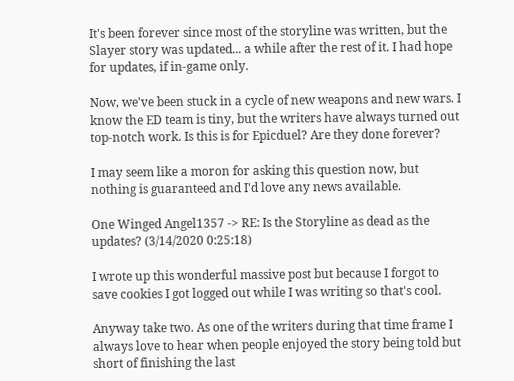It's been forever since most of the storyline was written, but the Slayer story was updated... a while after the rest of it. I had hope for updates, if in-game only.

Now, we've been stuck in a cycle of new weapons and new wars. I know the ED team is tiny, but the writers have always turned out top-notch work. Is this is for Epicduel? Are they done forever?

I may seem like a moron for asking this question now, but nothing is guaranteed and I'd love any news available.

One Winged Angel1357 -> RE: Is the Storyline as dead as the updates? (3/14/2020 0:25:18)

I wrote up this wonderful massive post but because I forgot to save cookies I got logged out while I was writing so that's cool.

Anyway take two. As one of the writers during that time frame I always love to hear when people enjoyed the story being told but short of finishing the last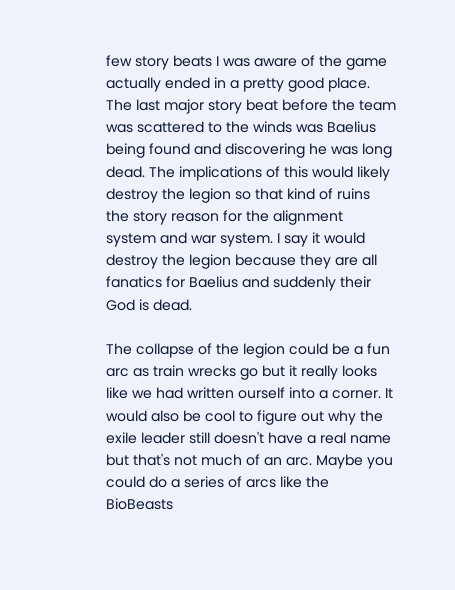few story beats I was aware of the game actually ended in a pretty good place. The last major story beat before the team was scattered to the winds was Baelius being found and discovering he was long dead. The implications of this would likely destroy the legion so that kind of ruins the story reason for the alignment system and war system. I say it would destroy the legion because they are all fanatics for Baelius and suddenly their God is dead.

The collapse of the legion could be a fun arc as train wrecks go but it really looks like we had written ourself into a corner. It would also be cool to figure out why the exile leader still doesn't have a real name but that's not much of an arc. Maybe you could do a series of arcs like the BioBeasts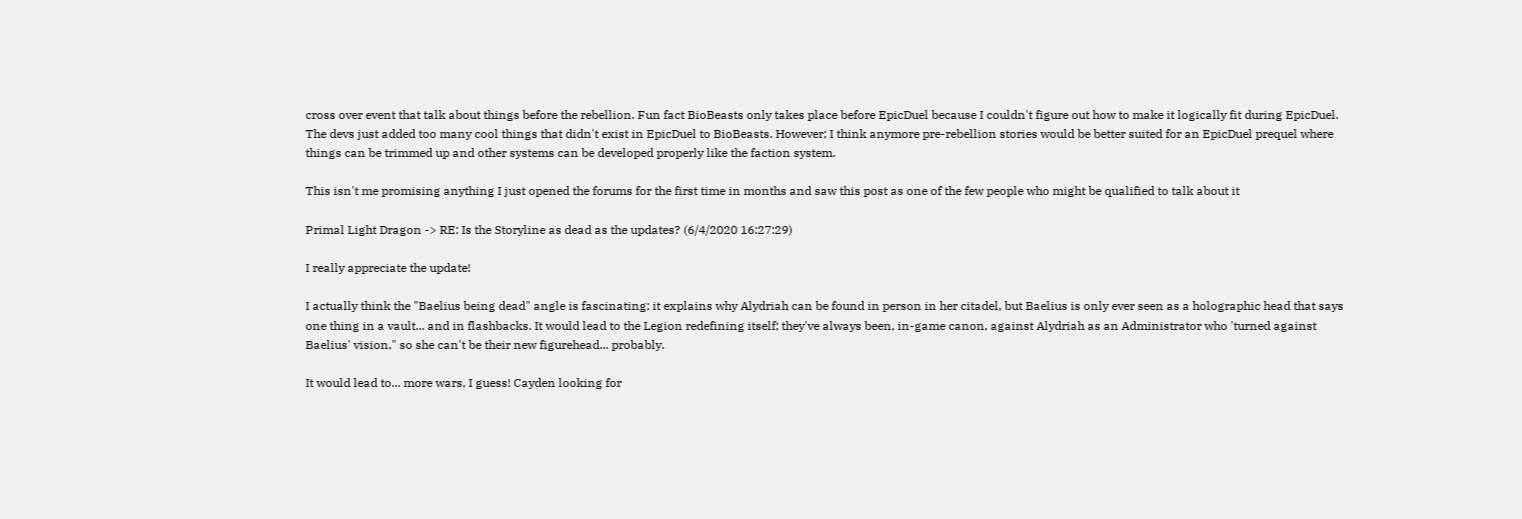cross over event that talk about things before the rebellion. Fun fact BioBeasts only takes place before EpicDuel because I couldn't figure out how to make it logically fit during EpicDuel. The devs just added too many cool things that didn't exist in EpicDuel to BioBeasts. However; I think anymore pre-rebellion stories would be better suited for an EpicDuel prequel where things can be trimmed up and other systems can be developed properly like the faction system.

This isn't me promising anything I just opened the forums for the first time in months and saw this post as one of the few people who might be qualified to talk about it

Primal Light Dragon -> RE: Is the Storyline as dead as the updates? (6/4/2020 16:27:29)

I really appreciate the update!

I actually think the "Baelius being dead" angle is fascinating; it explains why Alydriah can be found in person in her citadel, but Baelius is only ever seen as a holographic head that says one thing in a vault... and in flashbacks. It would lead to the Legion redefining itself; they've always been, in-game canon, against Alydriah as an Administrator who 'turned against Baelius' vision," so she can't be their new figurehead... probably.

It would lead to... more wars, I guess! Cayden looking for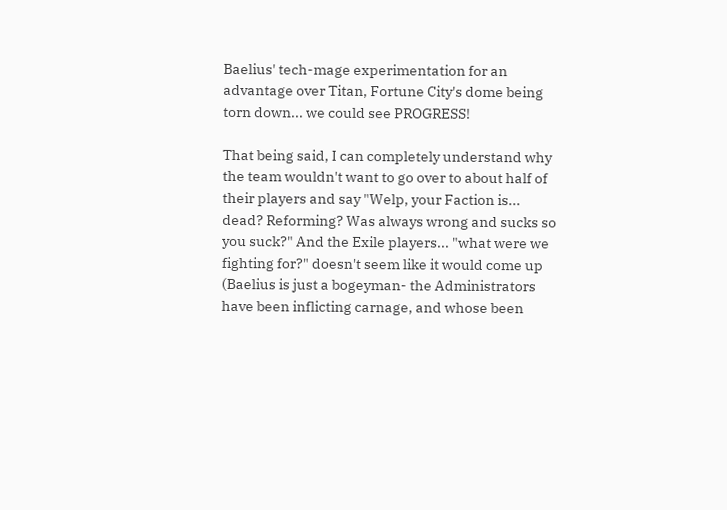Baelius' tech-mage experimentation for an advantage over Titan, Fortune City's dome being torn down... we could see PROGRESS!

That being said, I can completely understand why the team wouldn't want to go over to about half of their players and say "Welp, your Faction is... dead? Reforming? Was always wrong and sucks so you suck?" And the Exile players... "what were we fighting for?" doesn't seem like it would come up (Baelius is just a bogeyman- the Administrators have been inflicting carnage, and whose been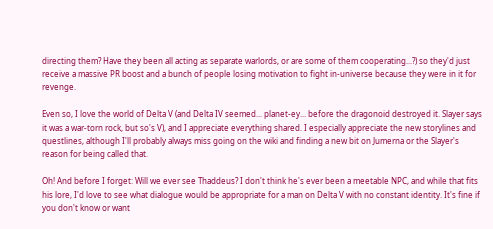directing them? Have they been all acting as separate warlords, or are some of them cooperating...?) so they'd just receive a massive PR boost and a bunch of people losing motivation to fight in-universe because they were in it for revenge.

Even so, I love the world of Delta V (and Delta IV seemed... planet-ey... before the dragonoid destroyed it. Slayer says it was a war-torn rock, but so's V), and I appreciate everything shared. I especially appreciate the new storylines and questlines, although I'll probably always miss going on the wiki and finding a new bit on Jumerna or the Slayer's reason for being called that.

Oh! And before I forget: Will we ever see Thaddeus? I don't think he's ever been a meetable NPC, and while that fits his lore, I'd love to see what dialogue would be appropriate for a man on Delta V with no constant identity. It's fine if you don't know or want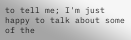to tell me; I'm just happy to talk about some of the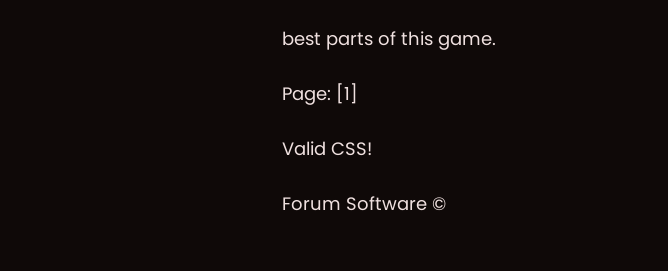best parts of this game.

Page: [1]

Valid CSS!

Forum Software ©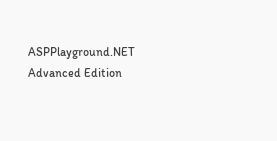ASPPlayground.NET Advanced Edition